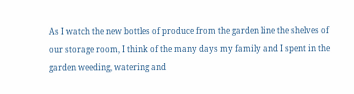As I watch the new bottles of produce from the garden line the shelves of our storage room, I think of the many days my family and I spent in the garden weeding, watering and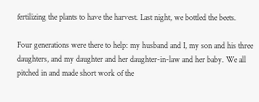fertilizing the plants to have the harvest. Last night, we bottled the beets.

Four generations were there to help: my husband and I, my son and his three daughters, and my daughter and her daughter-in-law and her baby. We all pitched in and made short work of the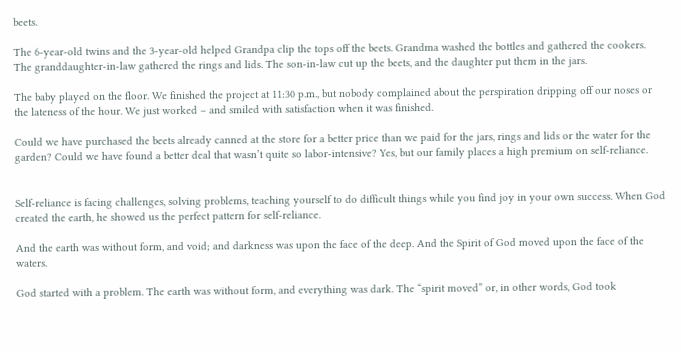beets.

The 6-year-old twins and the 3-year-old helped Grandpa clip the tops off the beets. Grandma washed the bottles and gathered the cookers. The granddaughter-in-law gathered the rings and lids. The son-in-law cut up the beets, and the daughter put them in the jars.

The baby played on the floor. We finished the project at 11:30 p.m., but nobody complained about the perspiration dripping off our noses or the lateness of the hour. We just worked – and smiled with satisfaction when it was finished.

Could we have purchased the beets already canned at the store for a better price than we paid for the jars, rings and lids or the water for the garden? Could we have found a better deal that wasn’t quite so labor-intensive? Yes, but our family places a high premium on self-reliance.


Self-reliance is facing challenges, solving problems, teaching yourself to do difficult things while you find joy in your own success. When God created the earth, he showed us the perfect pattern for self-reliance.

And the earth was without form, and void; and darkness was upon the face of the deep. And the Spirit of God moved upon the face of the waters.

God started with a problem. The earth was without form, and everything was dark. The “spirit moved” or, in other words, God took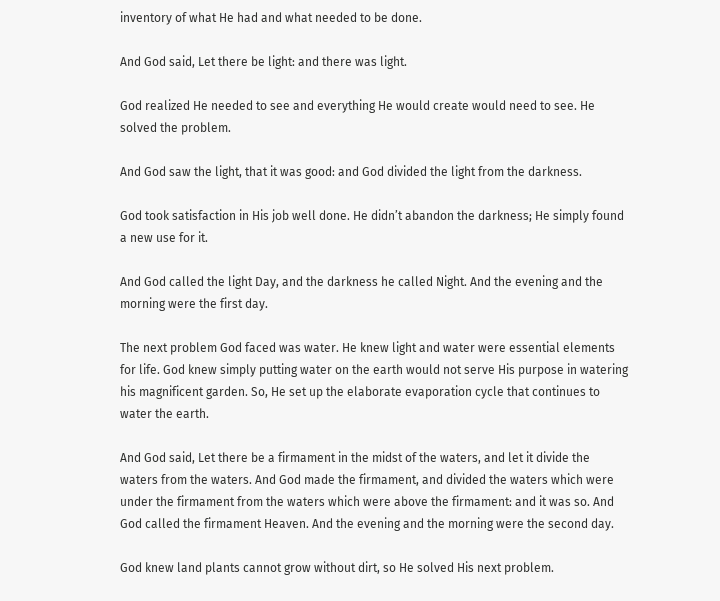inventory of what He had and what needed to be done.

And God said, Let there be light: and there was light.

God realized He needed to see and everything He would create would need to see. He solved the problem.

And God saw the light, that it was good: and God divided the light from the darkness.

God took satisfaction in His job well done. He didn’t abandon the darkness; He simply found a new use for it.

And God called the light Day, and the darkness he called Night. And the evening and the morning were the first day.

The next problem God faced was water. He knew light and water were essential elements for life. God knew simply putting water on the earth would not serve His purpose in watering his magnificent garden. So, He set up the elaborate evaporation cycle that continues to water the earth.

And God said, Let there be a firmament in the midst of the waters, and let it divide the waters from the waters. And God made the firmament, and divided the waters which were under the firmament from the waters which were above the firmament: and it was so. And God called the firmament Heaven. And the evening and the morning were the second day.

God knew land plants cannot grow without dirt, so He solved His next problem.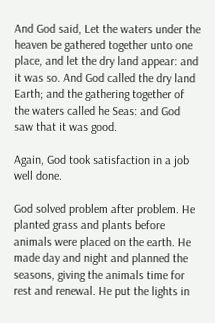And God said, Let the waters under the heaven be gathered together unto one place, and let the dry land appear: and it was so. And God called the dry land Earth; and the gathering together of the waters called he Seas: and God saw that it was good.

Again, God took satisfaction in a job well done.

God solved problem after problem. He planted grass and plants before animals were placed on the earth. He made day and night and planned the seasons, giving the animals time for rest and renewal. He put the lights in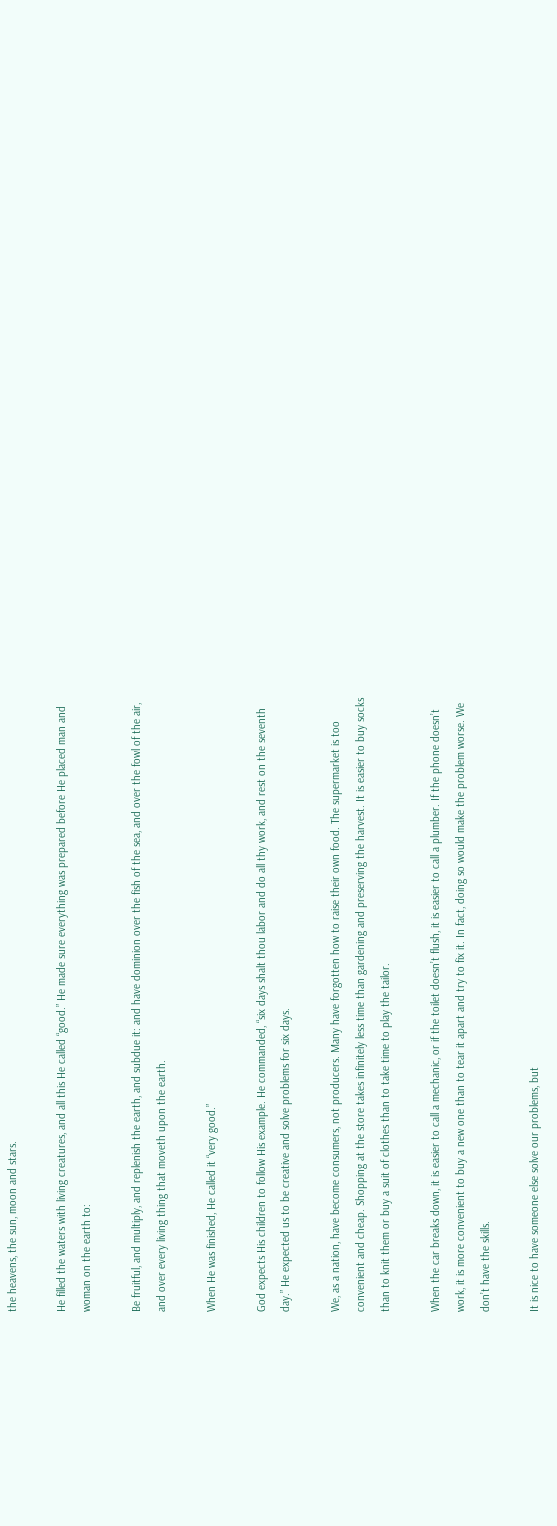the heavens, the sun, moon and stars.

He filled the waters with living creatures, and all this He called “good.” He made sure everything was prepared before He placed man and woman on the earth to:

Be fruitful, and multiply, and replenish the earth, and subdue it: and have dominion over the fish of the sea, and over the fowl of the air, and over every living thing that moveth upon the earth.

When He was finished, He called it “very good.”

God expects His children to follow His example. He commanded, “six days shalt thou labor and do all thy work, and rest on the seventh day.” He expected us to be creative and solve problems for six days.

We, as a nation, have become consumers, not producers. Many have forgotten how to raise their own food. The supermarket is too convenient and cheap. Shopping at the store takes infinitely less time than gardening and preserving the harvest. It is easier to buy socks than to knit them or buy a suit of clothes than to take time to play the tailor.

When the car breaks down, it is easier to call a mechanic, or if the toilet doesn’t flush, it is easier to call a plumber. If the phone doesn’t work, it is more convenient to buy a new one than to tear it apart and try to fix it. In fact, doing so would make the problem worse. We don’t have the skills.

It is nice to have someone else solve our problems, but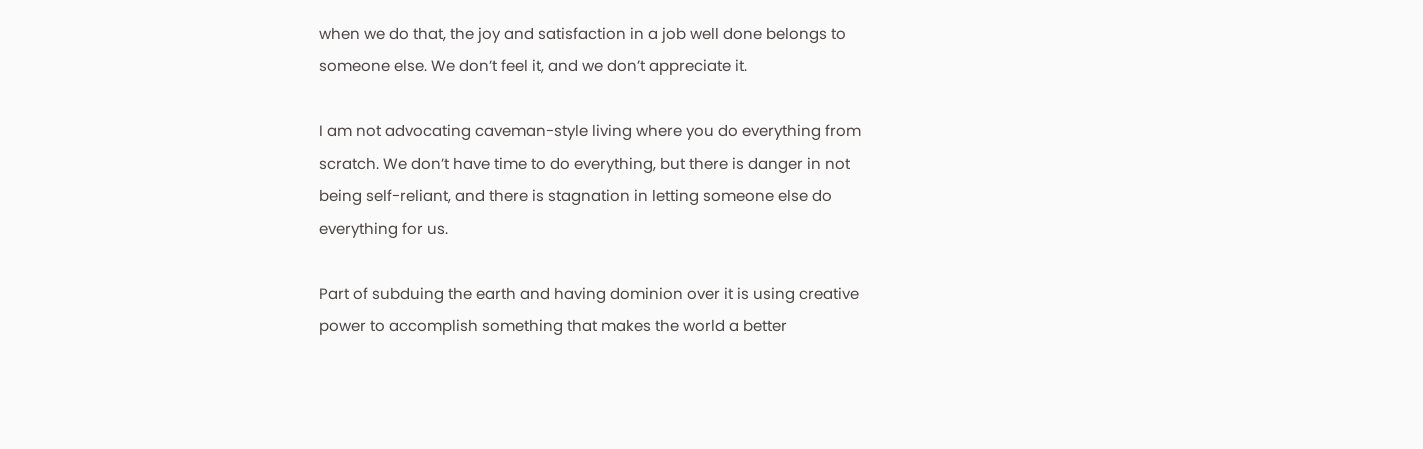when we do that, the joy and satisfaction in a job well done belongs to someone else. We don’t feel it, and we don’t appreciate it.

I am not advocating caveman-style living where you do everything from scratch. We don’t have time to do everything, but there is danger in not being self-reliant, and there is stagnation in letting someone else do everything for us.

Part of subduing the earth and having dominion over it is using creative power to accomplish something that makes the world a better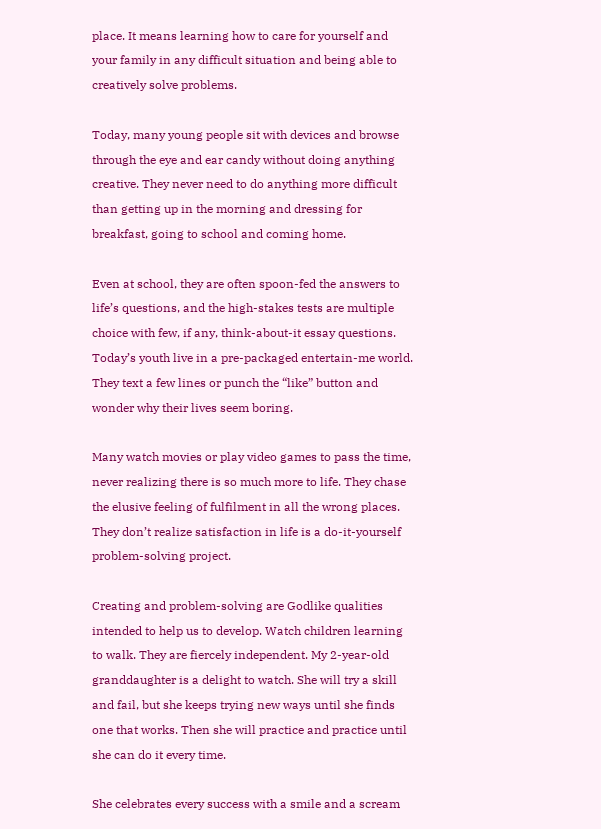place. It means learning how to care for yourself and your family in any difficult situation and being able to creatively solve problems.

Today, many young people sit with devices and browse through the eye and ear candy without doing anything creative. They never need to do anything more difficult than getting up in the morning and dressing for breakfast, going to school and coming home.

Even at school, they are often spoon-fed the answers to life’s questions, and the high-stakes tests are multiple choice with few, if any, think-about-it essay questions. Today’s youth live in a pre-packaged entertain-me world. They text a few lines or punch the “like” button and wonder why their lives seem boring.

Many watch movies or play video games to pass the time, never realizing there is so much more to life. They chase the elusive feeling of fulfilment in all the wrong places. They don’t realize satisfaction in life is a do-it-yourself problem-solving project.

Creating and problem-solving are Godlike qualities intended to help us to develop. Watch children learning to walk. They are fiercely independent. My 2-year-old granddaughter is a delight to watch. She will try a skill and fail, but she keeps trying new ways until she finds one that works. Then she will practice and practice until she can do it every time.

She celebrates every success with a smile and a scream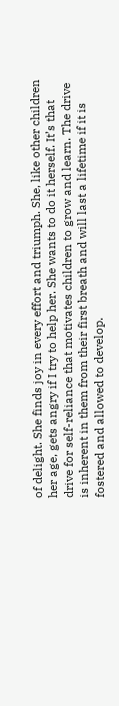of delight. She finds joy in every effort and triumph. She, like other children her age, gets angry if I try to help her. She wants to do it herself. It’s that drive for self-reliance that motivates children to grow and learn. The drive is inherent in them from their first breath and will last a lifetime if it is fostered and allowed to develop.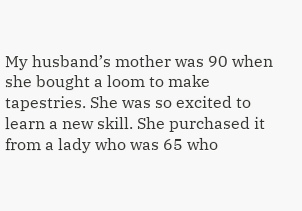My husband’s mother was 90 when she bought a loom to make tapestries. She was so excited to learn a new skill. She purchased it from a lady who was 65 who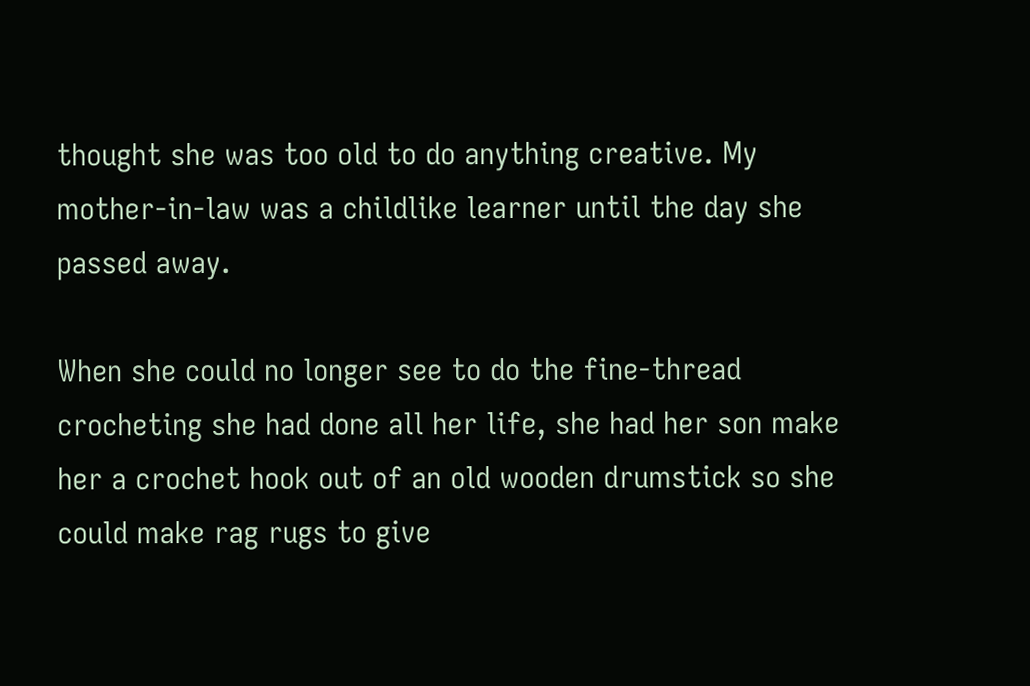thought she was too old to do anything creative. My mother-in-law was a childlike learner until the day she passed away.

When she could no longer see to do the fine-thread crocheting she had done all her life, she had her son make her a crochet hook out of an old wooden drumstick so she could make rag rugs to give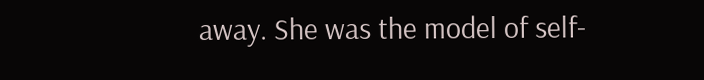away. She was the model of self-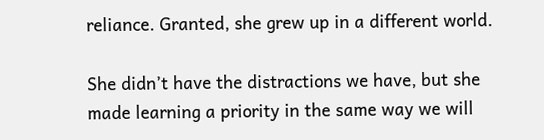reliance. Granted, she grew up in a different world.

She didn’t have the distractions we have, but she made learning a priority in the same way we will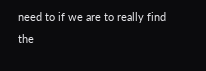need to if we are to really find the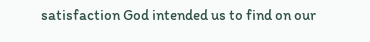satisfaction God intended us to find on our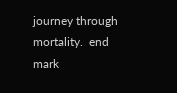journey through mortality.  end mark